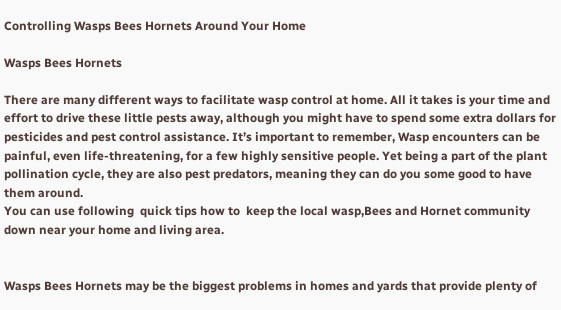Controlling Wasps Bees Hornets Around Your Home

Wasps Bees Hornets

There are many different ways to facilitate wasp control at home. All it takes is your time and effort to drive these little pests away, although you might have to spend some extra dollars for pesticides and pest control assistance. It’s important to remember, Wasp encounters can be painful, even life-threatening, for a few highly sensitive people. Yet being a part of the plant pollination cycle, they are also pest predators, meaning they can do you some good to have them around.
You can use following  quick tips how to  keep the local wasp,Bees and Hornet community down near your home and living area.


Wasps Bees Hornets may be the biggest problems in homes and yards that provide plenty of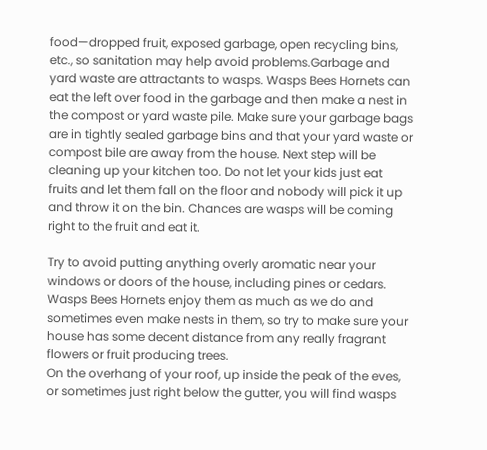food—dropped fruit, exposed garbage, open recycling bins, etc., so sanitation may help avoid problems.Garbage and yard waste are attractants to wasps. Wasps Bees Hornets can eat the left over food in the garbage and then make a nest in the compost or yard waste pile. Make sure your garbage bags are in tightly sealed garbage bins and that your yard waste or compost bile are away from the house. Next step will be cleaning up your kitchen too. Do not let your kids just eat fruits and let them fall on the floor and nobody will pick it up and throw it on the bin. Chances are wasps will be coming right to the fruit and eat it.

Try to avoid putting anything overly aromatic near your windows or doors of the house, including pines or cedars. Wasps Bees Hornets enjoy them as much as we do and sometimes even make nests in them, so try to make sure your house has some decent distance from any really fragrant flowers or fruit producing trees.
On the overhang of your roof, up inside the peak of the eves, or sometimes just right below the gutter, you will find wasps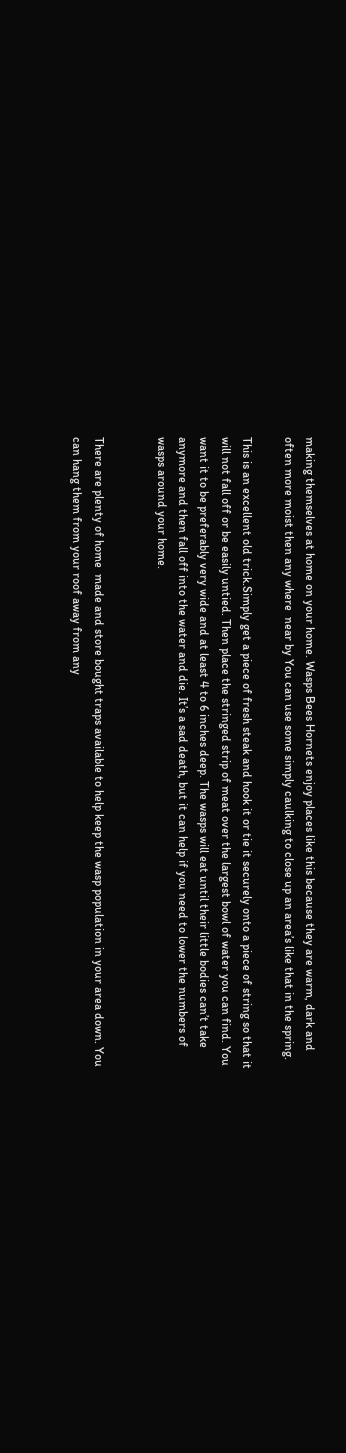making themselves at home on your home. Wasps Bees Hornets enjoy places like this because they are warm, dark and often more moist then any where  near by You can use some simply caulking to close up an area’s like that in the spring.

This is an excellent old trick.Simply get a piece of fresh steak and hook it or tie it securely onto a piece of string so that it will not fall off or be easily untied. Then place the stringed strip of meat over the largest bowl of water you can find. You want it to be preferably very wide and at least 4 to 6 inches deep. The wasps will eat until their little bodies can’t take anymore and then fall off into the water and die. It’s a sad death, but it can help if you need to lower the numbers of wasps around your home.


There are plenty of home  made and store bought traps available to help keep the wasp population in your area down. You can hang them from your roof away from any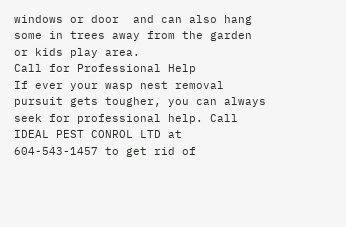windows or door  and can also hang some in trees away from the garden or kids play area.
Call for Professional Help
If ever your wasp nest removal pursuit gets tougher, you can always seek for professional help. Call  IDEAL PEST CONROL LTD at 604-543-1457 to get rid of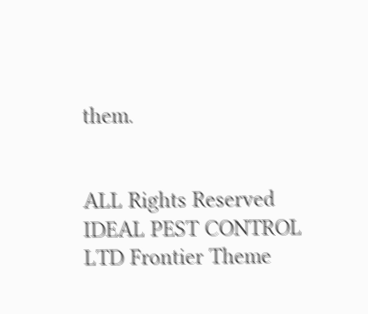them.


ALL Rights Reserved IDEAL PEST CONTROL LTD Frontier Theme